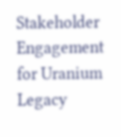Stakeholder Engagement for Uranium Legacy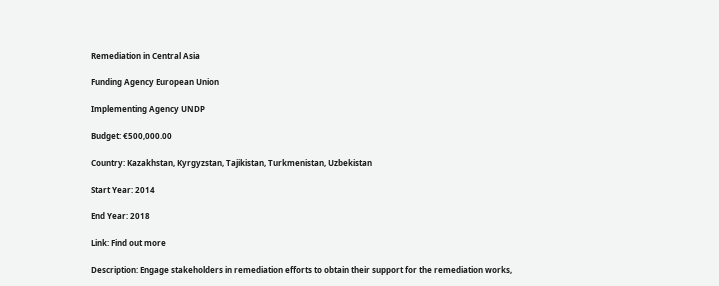Remediation in Central Asia

Funding Agency European Union

Implementing Agency UNDP

Budget: €500,000.00

Country: Kazakhstan, Kyrgyzstan, Tajikistan, Turkmenistan, Uzbekistan

Start Year: 2014

End Year: 2018

Link: Find out more

Description: Engage stakeholders in remediation efforts to obtain their support for the remediation works,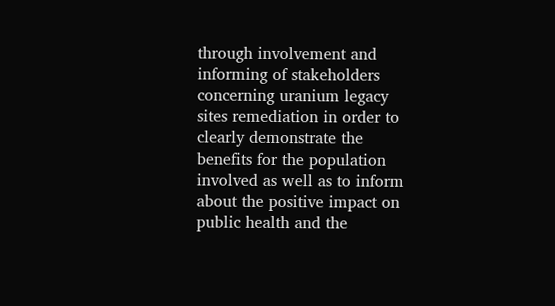through involvement and informing of stakeholders concerning uranium legacy sites remediation in order to clearly demonstrate the benefits for the population involved as well as to inform about the positive impact on public health and the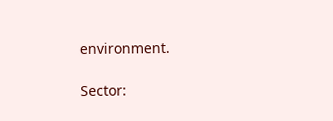environment.

Sector: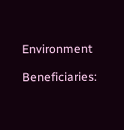Environment

Beneficiaries: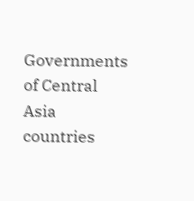Governments of Central Asia countries